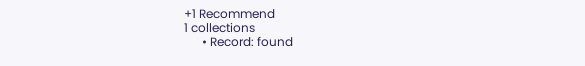+1 Recommend
1 collections
      • Record: found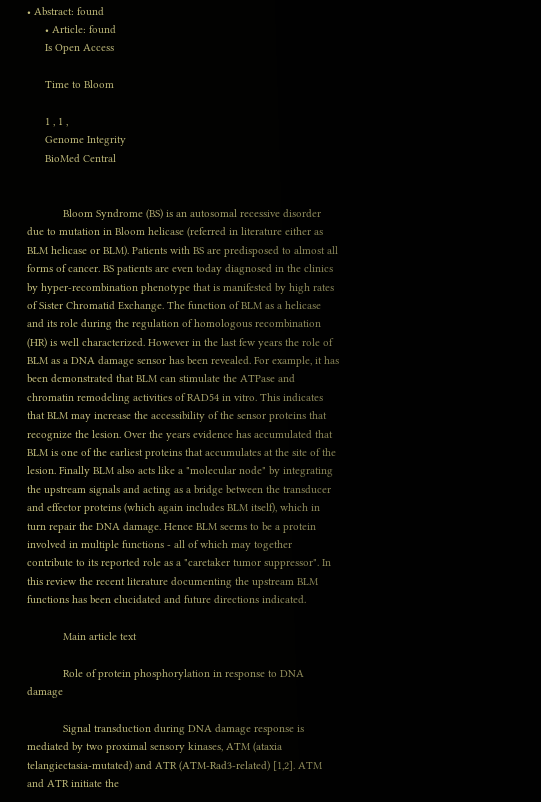• Abstract: found
      • Article: found
      Is Open Access

      Time to Bloom

      1 , 1 ,
      Genome Integrity
      BioMed Central


            Bloom Syndrome (BS) is an autosomal recessive disorder due to mutation in Bloom helicase (referred in literature either as BLM helicase or BLM). Patients with BS are predisposed to almost all forms of cancer. BS patients are even today diagnosed in the clinics by hyper-recombination phenotype that is manifested by high rates of Sister Chromatid Exchange. The function of BLM as a helicase and its role during the regulation of homologous recombination (HR) is well characterized. However in the last few years the role of BLM as a DNA damage sensor has been revealed. For example, it has been demonstrated that BLM can stimulate the ATPase and chromatin remodeling activities of RAD54 in vitro. This indicates that BLM may increase the accessibility of the sensor proteins that recognize the lesion. Over the years evidence has accumulated that BLM is one of the earliest proteins that accumulates at the site of the lesion. Finally BLM also acts like a "molecular node" by integrating the upstream signals and acting as a bridge between the transducer and effector proteins (which again includes BLM itself), which in turn repair the DNA damage. Hence BLM seems to be a protein involved in multiple functions - all of which may together contribute to its reported role as a "caretaker tumor suppressor". In this review the recent literature documenting the upstream BLM functions has been elucidated and future directions indicated.

            Main article text

            Role of protein phosphorylation in response to DNA damage

            Signal transduction during DNA damage response is mediated by two proximal sensory kinases, ATM (ataxia telangiectasia-mutated) and ATR (ATM-Rad3-related) [1,2]. ATM and ATR initiate the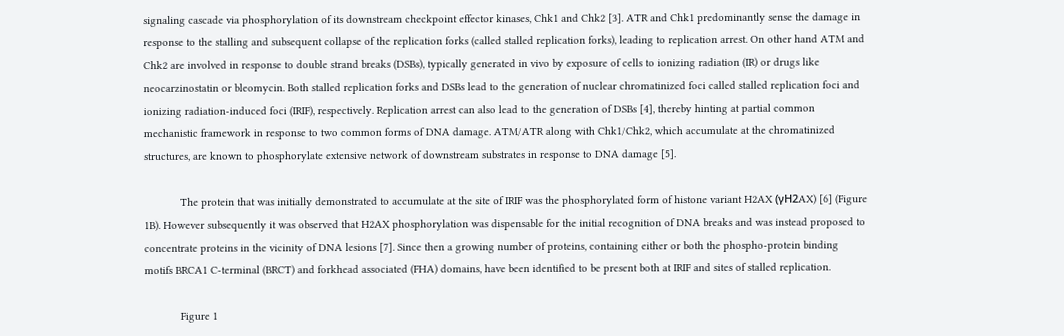signaling cascade via phosphorylation of its downstream checkpoint effector kinases, Chk1 and Chk2 [3]. ATR and Chk1 predominantly sense the damage in response to the stalling and subsequent collapse of the replication forks (called stalled replication forks), leading to replication arrest. On other hand ATM and Chk2 are involved in response to double strand breaks (DSBs), typically generated in vivo by exposure of cells to ionizing radiation (IR) or drugs like neocarzinostatin or bleomycin. Both stalled replication forks and DSBs lead to the generation of nuclear chromatinized foci called stalled replication foci and ionizing radiation-induced foci (IRIF), respectively. Replication arrest can also lead to the generation of DSBs [4], thereby hinting at partial common mechanistic framework in response to two common forms of DNA damage. ATM/ATR along with Chk1/Chk2, which accumulate at the chromatinized structures, are known to phosphorylate extensive network of downstream substrates in response to DNA damage [5].

            The protein that was initially demonstrated to accumulate at the site of IRIF was the phosphorylated form of histone variant H2AX (γH2AX) [6] (Figure 1B). However subsequently it was observed that H2AX phosphorylation was dispensable for the initial recognition of DNA breaks and was instead proposed to concentrate proteins in the vicinity of DNA lesions [7]. Since then a growing number of proteins, containing either or both the phospho-protein binding motifs BRCA1 C-terminal (BRCT) and forkhead associated (FHA) domains, have been identified to be present both at IRIF and sites of stalled replication.

            Figure 1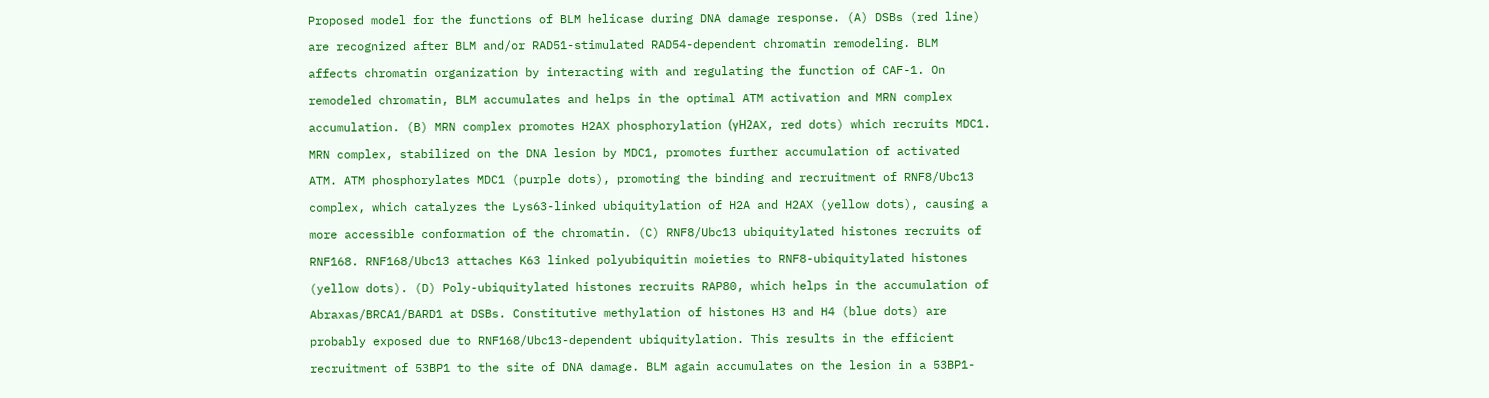Proposed model for the functions of BLM helicase during DNA damage response. (A) DSBs (red line) are recognized after BLM and/or RAD51-stimulated RAD54-dependent chromatin remodeling. BLM affects chromatin organization by interacting with and regulating the function of CAF-1. On remodeled chromatin, BLM accumulates and helps in the optimal ATM activation and MRN complex accumulation. (B) MRN complex promotes H2AX phosphorylation (γH2AX, red dots) which recruits MDC1. MRN complex, stabilized on the DNA lesion by MDC1, promotes further accumulation of activated ATM. ATM phosphorylates MDC1 (purple dots), promoting the binding and recruitment of RNF8/Ubc13 complex, which catalyzes the Lys63-linked ubiquitylation of H2A and H2AX (yellow dots), causing a more accessible conformation of the chromatin. (C) RNF8/Ubc13 ubiquitylated histones recruits of RNF168. RNF168/Ubc13 attaches K63 linked polyubiquitin moieties to RNF8-ubiquitylated histones (yellow dots). (D) Poly-ubiquitylated histones recruits RAP80, which helps in the accumulation of Abraxas/BRCA1/BARD1 at DSBs. Constitutive methylation of histones H3 and H4 (blue dots) are probably exposed due to RNF168/Ubc13-dependent ubiquitylation. This results in the efficient recruitment of 53BP1 to the site of DNA damage. BLM again accumulates on the lesion in a 53BP1-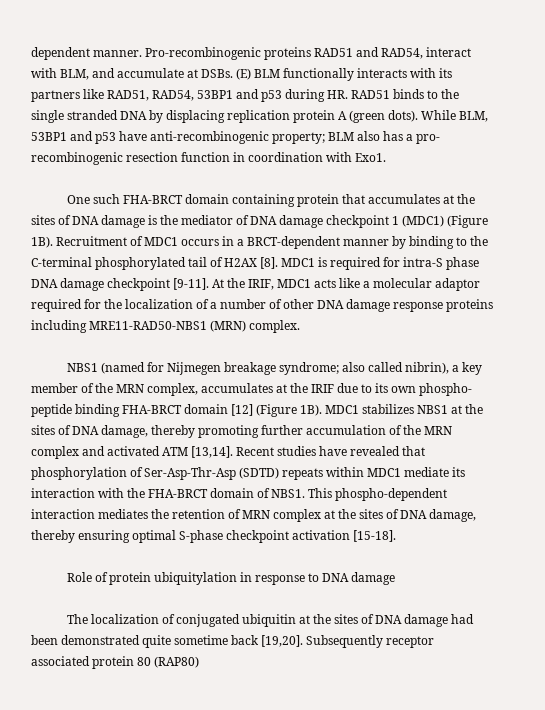dependent manner. Pro-recombinogenic proteins RAD51 and RAD54, interact with BLM, and accumulate at DSBs. (E) BLM functionally interacts with its partners like RAD51, RAD54, 53BP1 and p53 during HR. RAD51 binds to the single stranded DNA by displacing replication protein A (green dots). While BLM, 53BP1 and p53 have anti-recombinogenic property; BLM also has a pro-recombinogenic resection function in coordination with Exo1.

            One such FHA-BRCT domain containing protein that accumulates at the sites of DNA damage is the mediator of DNA damage checkpoint 1 (MDC1) (Figure 1B). Recruitment of MDC1 occurs in a BRCT-dependent manner by binding to the C-terminal phosphorylated tail of H2AX [8]. MDC1 is required for intra-S phase DNA damage checkpoint [9-11]. At the IRIF, MDC1 acts like a molecular adaptor required for the localization of a number of other DNA damage response proteins including MRE11-RAD50-NBS1 (MRN) complex.

            NBS1 (named for Nijmegen breakage syndrome; also called nibrin), a key member of the MRN complex, accumulates at the IRIF due to its own phospho-peptide binding FHA-BRCT domain [12] (Figure 1B). MDC1 stabilizes NBS1 at the sites of DNA damage, thereby promoting further accumulation of the MRN complex and activated ATM [13,14]. Recent studies have revealed that phosphorylation of Ser-Asp-Thr-Asp (SDTD) repeats within MDC1 mediate its interaction with the FHA-BRCT domain of NBS1. This phospho-dependent interaction mediates the retention of MRN complex at the sites of DNA damage, thereby ensuring optimal S-phase checkpoint activation [15-18].

            Role of protein ubiquitylation in response to DNA damage

            The localization of conjugated ubiquitin at the sites of DNA damage had been demonstrated quite sometime back [19,20]. Subsequently receptor associated protein 80 (RAP80)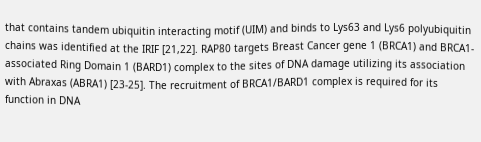that contains tandem ubiquitin interacting motif (UIM) and binds to Lys63 and Lys6 polyubiquitin chains was identified at the IRIF [21,22]. RAP80 targets Breast Cancer gene 1 (BRCA1) and BRCA1-associated Ring Domain 1 (BARD1) complex to the sites of DNA damage utilizing its association with Abraxas (ABRA1) [23-25]. The recruitment of BRCA1/BARD1 complex is required for its function in DNA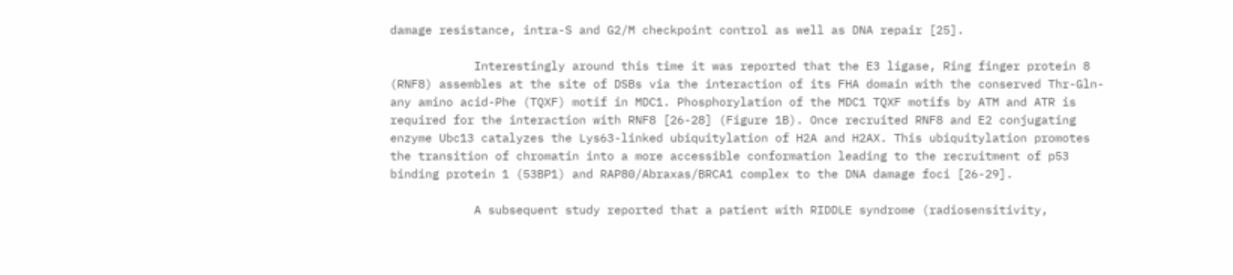damage resistance, intra-S and G2/M checkpoint control as well as DNA repair [25].

            Interestingly around this time it was reported that the E3 ligase, Ring finger protein 8 (RNF8) assembles at the site of DSBs via the interaction of its FHA domain with the conserved Thr-Gln-any amino acid-Phe (TQXF) motif in MDC1. Phosphorylation of the MDC1 TQXF motifs by ATM and ATR is required for the interaction with RNF8 [26-28] (Figure 1B). Once recruited RNF8 and E2 conjugating enzyme Ubc13 catalyzes the Lys63-linked ubiquitylation of H2A and H2AX. This ubiquitylation promotes the transition of chromatin into a more accessible conformation leading to the recruitment of p53 binding protein 1 (53BP1) and RAP80/Abraxas/BRCA1 complex to the DNA damage foci [26-29].

            A subsequent study reported that a patient with RIDDLE syndrome (radiosensitivity,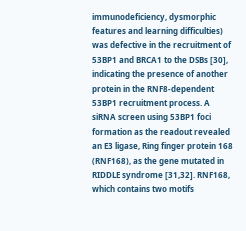immunodeficiency, dysmorphic features and learning difficulties) was defective in the recruitment of 53BP1 and BRCA1 to the DSBs [30], indicating the presence of another protein in the RNF8-dependent 53BP1 recruitment process. A siRNA screen using 53BP1 foci formation as the readout revealed an E3 ligase, Ring finger protein 168 (RNF168), as the gene mutated in RIDDLE syndrome [31,32]. RNF168, which contains two motifs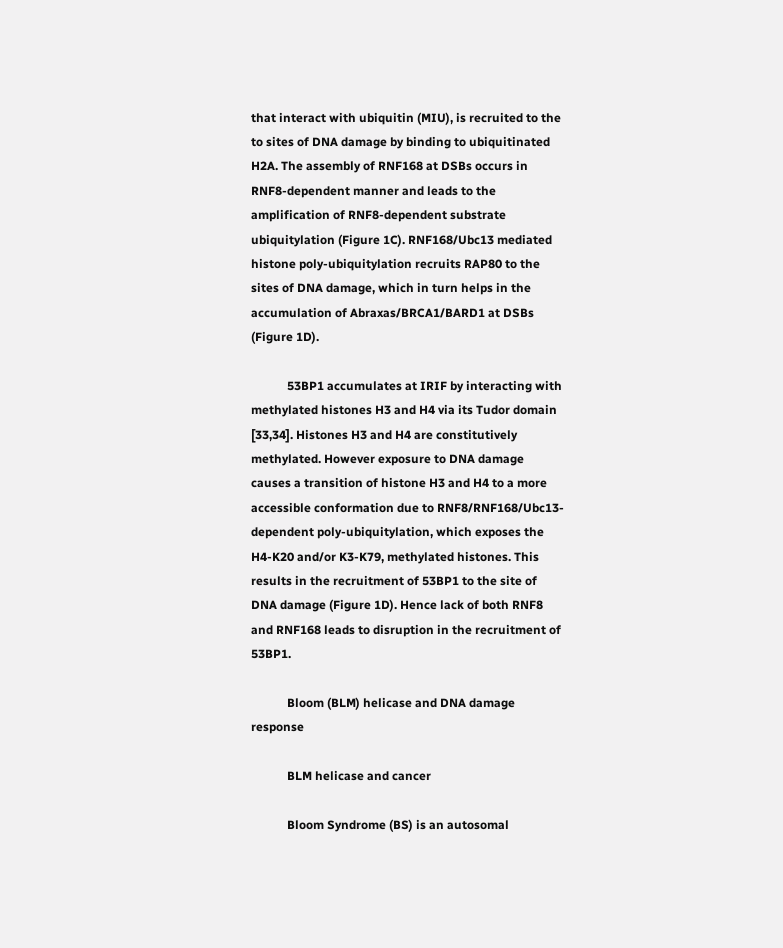that interact with ubiquitin (MIU), is recruited to the to sites of DNA damage by binding to ubiquitinated H2A. The assembly of RNF168 at DSBs occurs in RNF8-dependent manner and leads to the amplification of RNF8-dependent substrate ubiquitylation (Figure 1C). RNF168/Ubc13 mediated histone poly-ubiquitylation recruits RAP80 to the sites of DNA damage, which in turn helps in the accumulation of Abraxas/BRCA1/BARD1 at DSBs (Figure 1D).

            53BP1 accumulates at IRIF by interacting with methylated histones H3 and H4 via its Tudor domain [33,34]. Histones H3 and H4 are constitutively methylated. However exposure to DNA damage causes a transition of histone H3 and H4 to a more accessible conformation due to RNF8/RNF168/Ubc13-dependent poly-ubiquitylation, which exposes the H4-K20 and/or K3-K79, methylated histones. This results in the recruitment of 53BP1 to the site of DNA damage (Figure 1D). Hence lack of both RNF8 and RNF168 leads to disruption in the recruitment of 53BP1.

            Bloom (BLM) helicase and DNA damage response

            BLM helicase and cancer

            Bloom Syndrome (BS) is an autosomal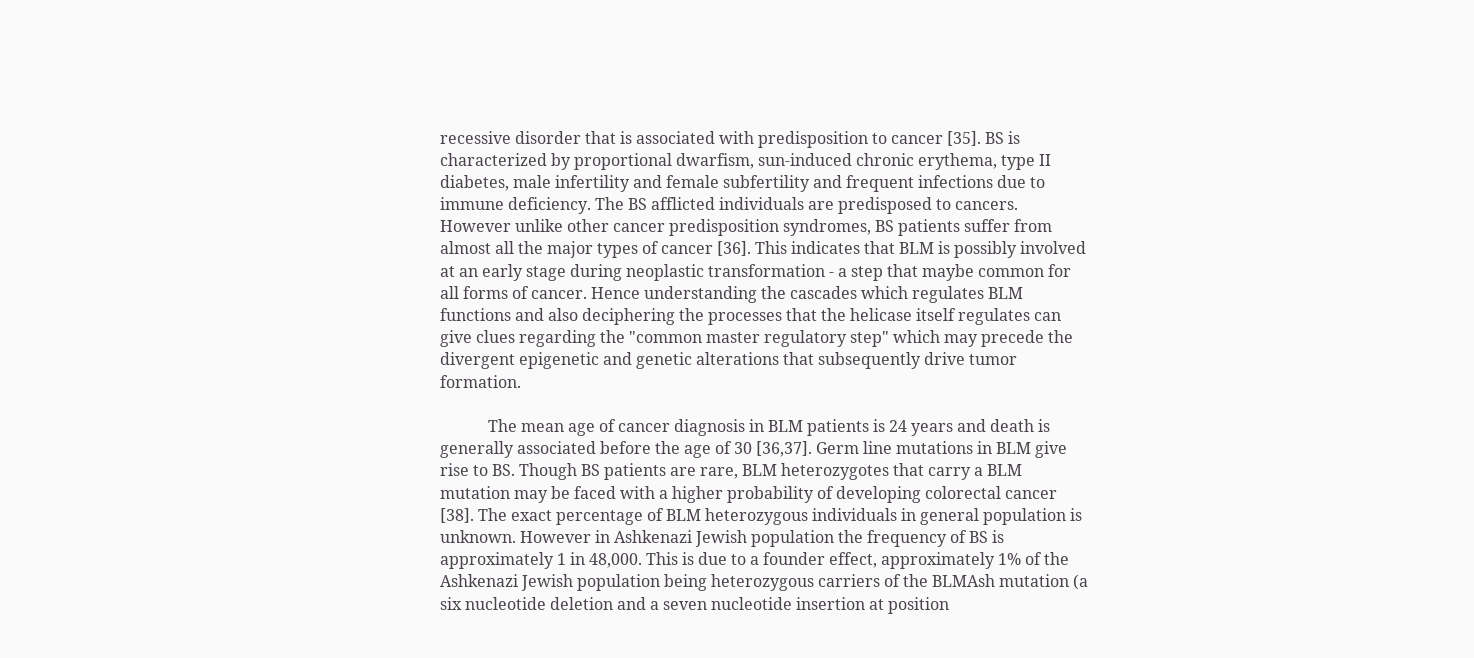recessive disorder that is associated with predisposition to cancer [35]. BS is characterized by proportional dwarfism, sun-induced chronic erythema, type II diabetes, male infertility and female subfertility and frequent infections due to immune deficiency. The BS afflicted individuals are predisposed to cancers. However unlike other cancer predisposition syndromes, BS patients suffer from almost all the major types of cancer [36]. This indicates that BLM is possibly involved at an early stage during neoplastic transformation - a step that maybe common for all forms of cancer. Hence understanding the cascades which regulates BLM functions and also deciphering the processes that the helicase itself regulates can give clues regarding the "common master regulatory step" which may precede the divergent epigenetic and genetic alterations that subsequently drive tumor formation.

            The mean age of cancer diagnosis in BLM patients is 24 years and death is generally associated before the age of 30 [36,37]. Germ line mutations in BLM give rise to BS. Though BS patients are rare, BLM heterozygotes that carry a BLM mutation may be faced with a higher probability of developing colorectal cancer [38]. The exact percentage of BLM heterozygous individuals in general population is unknown. However in Ashkenazi Jewish population the frequency of BS is approximately 1 in 48,000. This is due to a founder effect, approximately 1% of the Ashkenazi Jewish population being heterozygous carriers of the BLMAsh mutation (a six nucleotide deletion and a seven nucleotide insertion at position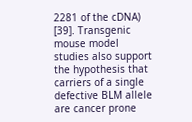2281 of the cDNA) [39]. Transgenic mouse model studies also support the hypothesis that carriers of a single defective BLM allele are cancer prone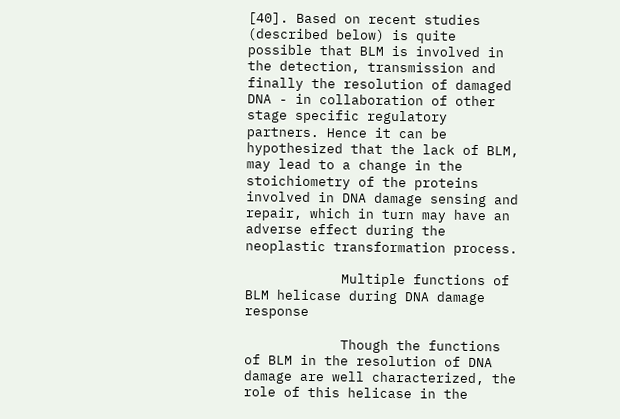[40]. Based on recent studies (described below) is quite possible that BLM is involved in the detection, transmission and finally the resolution of damaged DNA - in collaboration of other stage specific regulatory partners. Hence it can be hypothesized that the lack of BLM, may lead to a change in the stoichiometry of the proteins involved in DNA damage sensing and repair, which in turn may have an adverse effect during the neoplastic transformation process.

            Multiple functions of BLM helicase during DNA damage response

            Though the functions of BLM in the resolution of DNA damage are well characterized, the role of this helicase in the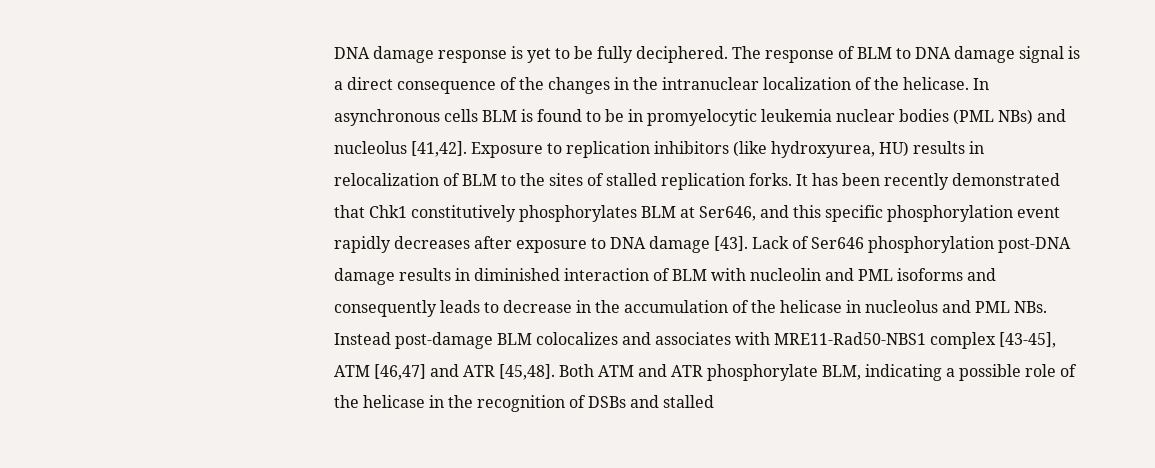DNA damage response is yet to be fully deciphered. The response of BLM to DNA damage signal is a direct consequence of the changes in the intranuclear localization of the helicase. In asynchronous cells BLM is found to be in promyelocytic leukemia nuclear bodies (PML NBs) and nucleolus [41,42]. Exposure to replication inhibitors (like hydroxyurea, HU) results in relocalization of BLM to the sites of stalled replication forks. It has been recently demonstrated that Chk1 constitutively phosphorylates BLM at Ser646, and this specific phosphorylation event rapidly decreases after exposure to DNA damage [43]. Lack of Ser646 phosphorylation post-DNA damage results in diminished interaction of BLM with nucleolin and PML isoforms and consequently leads to decrease in the accumulation of the helicase in nucleolus and PML NBs. Instead post-damage BLM colocalizes and associates with MRE11-Rad50-NBS1 complex [43-45], ATM [46,47] and ATR [45,48]. Both ATM and ATR phosphorylate BLM, indicating a possible role of the helicase in the recognition of DSBs and stalled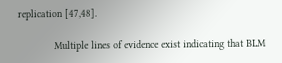replication [47,48].

            Multiple lines of evidence exist indicating that BLM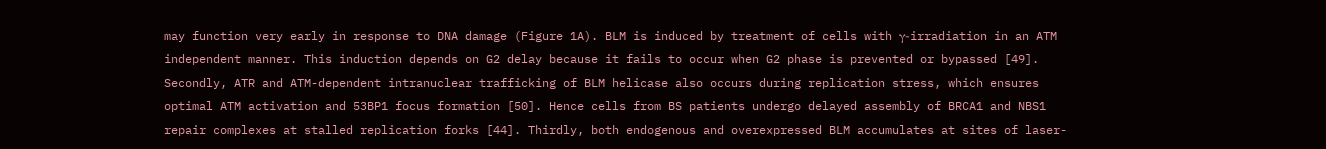may function very early in response to DNA damage (Figure 1A). BLM is induced by treatment of cells with γ-irradiation in an ATM independent manner. This induction depends on G2 delay because it fails to occur when G2 phase is prevented or bypassed [49]. Secondly, ATR and ATM-dependent intranuclear trafficking of BLM helicase also occurs during replication stress, which ensures optimal ATM activation and 53BP1 focus formation [50]. Hence cells from BS patients undergo delayed assembly of BRCA1 and NBS1 repair complexes at stalled replication forks [44]. Thirdly, both endogenous and overexpressed BLM accumulates at sites of laser-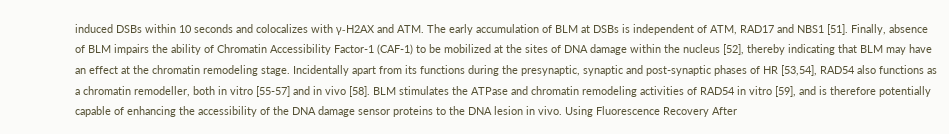induced DSBs within 10 seconds and colocalizes with γ-H2AX and ATM. The early accumulation of BLM at DSBs is independent of ATM, RAD17 and NBS1 [51]. Finally, absence of BLM impairs the ability of Chromatin Accessibility Factor-1 (CAF-1) to be mobilized at the sites of DNA damage within the nucleus [52], thereby indicating that BLM may have an effect at the chromatin remodeling stage. Incidentally apart from its functions during the presynaptic, synaptic and post-synaptic phases of HR [53,54], RAD54 also functions as a chromatin remodeller, both in vitro [55-57] and in vivo [58]. BLM stimulates the ATPase and chromatin remodeling activities of RAD54 in vitro [59], and is therefore potentially capable of enhancing the accessibility of the DNA damage sensor proteins to the DNA lesion in vivo. Using Fluorescence Recovery After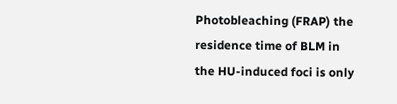Photobleaching (FRAP) the residence time of BLM in the HU-induced foci is only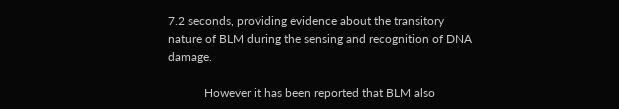7.2 seconds, providing evidence about the transitory nature of BLM during the sensing and recognition of DNA damage.

            However it has been reported that BLM also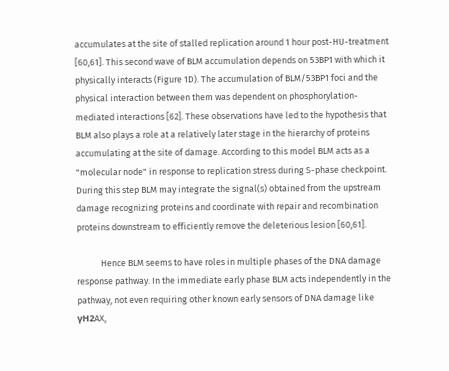accumulates at the site of stalled replication around 1 hour post-HU-treatment [60,61]. This second wave of BLM accumulation depends on 53BP1 with which it physically interacts (Figure 1D). The accumulation of BLM/53BP1 foci and the physical interaction between them was dependent on phosphorylation-mediated interactions [62]. These observations have led to the hypothesis that BLM also plays a role at a relatively later stage in the hierarchy of proteins accumulating at the site of damage. According to this model BLM acts as a "molecular node" in response to replication stress during S-phase checkpoint. During this step BLM may integrate the signal(s) obtained from the upstream damage recognizing proteins and coordinate with repair and recombination proteins downstream to efficiently remove the deleterious lesion [60,61].

            Hence BLM seems to have roles in multiple phases of the DNA damage response pathway. In the immediate early phase BLM acts independently in the pathway, not even requiring other known early sensors of DNA damage like γH2AX,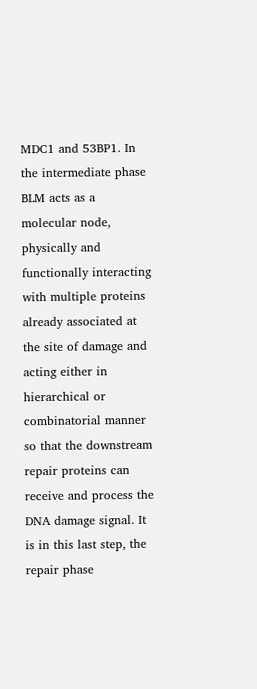MDC1 and 53BP1. In the intermediate phase BLM acts as a molecular node, physically and functionally interacting with multiple proteins already associated at the site of damage and acting either in hierarchical or combinatorial manner so that the downstream repair proteins can receive and process the DNA damage signal. It is in this last step, the repair phase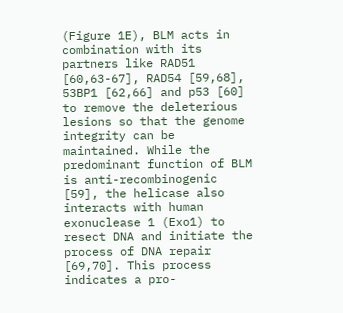(Figure 1E), BLM acts in combination with its partners like RAD51 [60,63-67], RAD54 [59,68], 53BP1 [62,66] and p53 [60] to remove the deleterious lesions so that the genome integrity can be maintained. While the predominant function of BLM is anti-recombinogenic [59], the helicase also interacts with human exonuclease 1 (Exo1) to resect DNA and initiate the process of DNA repair [69,70]. This process indicates a pro-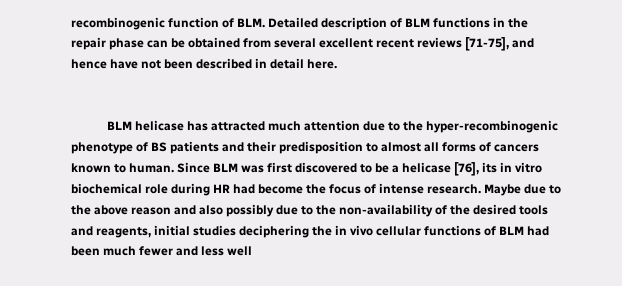recombinogenic function of BLM. Detailed description of BLM functions in the repair phase can be obtained from several excellent recent reviews [71-75], and hence have not been described in detail here.


            BLM helicase has attracted much attention due to the hyper-recombinogenic phenotype of BS patients and their predisposition to almost all forms of cancers known to human. Since BLM was first discovered to be a helicase [76], its in vitro biochemical role during HR had become the focus of intense research. Maybe due to the above reason and also possibly due to the non-availability of the desired tools and reagents, initial studies deciphering the in vivo cellular functions of BLM had been much fewer and less well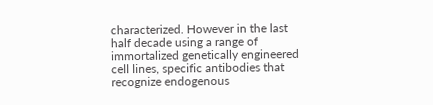characterized. However in the last half decade using a range of immortalized genetically engineered cell lines, specific antibodies that recognize endogenous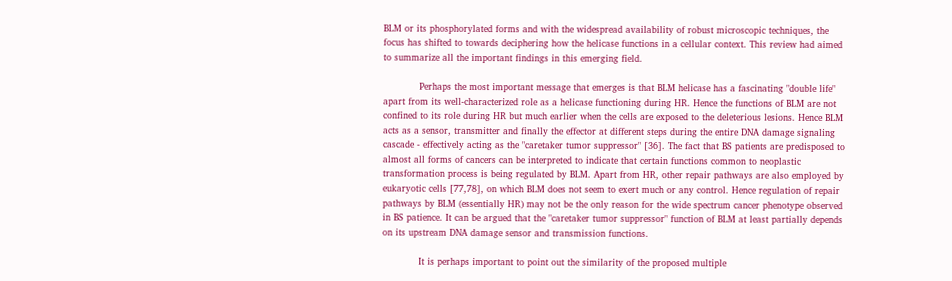BLM or its phosphorylated forms and with the widespread availability of robust microscopic techniques, the focus has shifted to towards deciphering how the helicase functions in a cellular context. This review had aimed to summarize all the important findings in this emerging field.

            Perhaps the most important message that emerges is that BLM helicase has a fascinating "double life" apart from its well-characterized role as a helicase functioning during HR. Hence the functions of BLM are not confined to its role during HR but much earlier when the cells are exposed to the deleterious lesions. Hence BLM acts as a sensor, transmitter and finally the effector at different steps during the entire DNA damage signaling cascade - effectively acting as the "caretaker tumor suppressor" [36]. The fact that BS patients are predisposed to almost all forms of cancers can be interpreted to indicate that certain functions common to neoplastic transformation process is being regulated by BLM. Apart from HR, other repair pathways are also employed by eukaryotic cells [77,78], on which BLM does not seem to exert much or any control. Hence regulation of repair pathways by BLM (essentially HR) may not be the only reason for the wide spectrum cancer phenotype observed in BS patience. It can be argued that the "caretaker tumor suppressor" function of BLM at least partially depends on its upstream DNA damage sensor and transmission functions.

            It is perhaps important to point out the similarity of the proposed multiple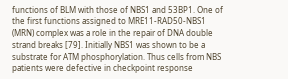functions of BLM with those of NBS1 and 53BP1. One of the first functions assigned to MRE11-RAD50-NBS1 (MRN) complex was a role in the repair of DNA double strand breaks [79]. Initially NBS1 was shown to be a substrate for ATM phosphorylation. Thus cells from NBS patients were defective in checkpoint response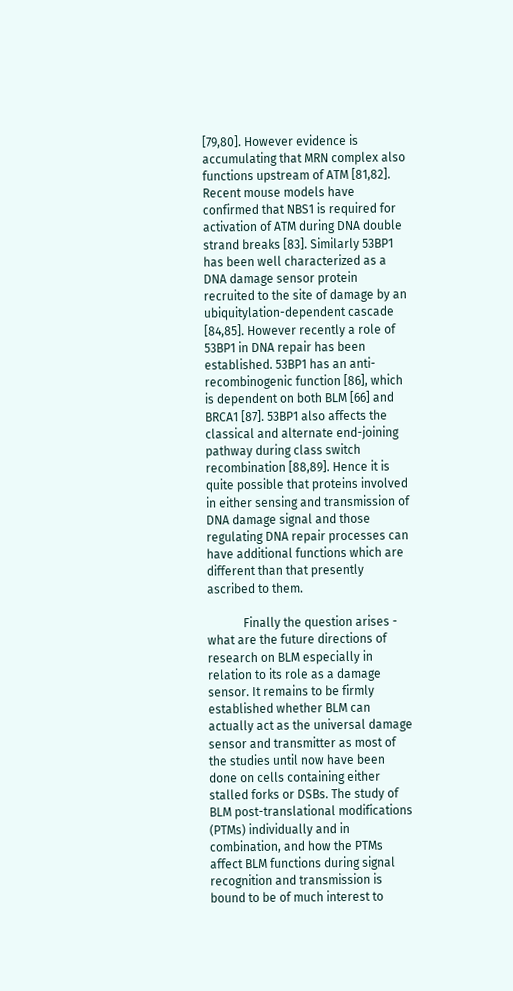[79,80]. However evidence is accumulating that MRN complex also functions upstream of ATM [81,82]. Recent mouse models have confirmed that NBS1 is required for activation of ATM during DNA double strand breaks [83]. Similarly 53BP1 has been well characterized as a DNA damage sensor protein recruited to the site of damage by an ubiquitylation-dependent cascade [84,85]. However recently a role of 53BP1 in DNA repair has been established. 53BP1 has an anti-recombinogenic function [86], which is dependent on both BLM [66] and BRCA1 [87]. 53BP1 also affects the classical and alternate end-joining pathway during class switch recombination [88,89]. Hence it is quite possible that proteins involved in either sensing and transmission of DNA damage signal and those regulating DNA repair processes can have additional functions which are different than that presently ascribed to them.

            Finally the question arises - what are the future directions of research on BLM especially in relation to its role as a damage sensor. It remains to be firmly established whether BLM can actually act as the universal damage sensor and transmitter as most of the studies until now have been done on cells containing either stalled forks or DSBs. The study of BLM post-translational modifications (PTMs) individually and in combination, and how the PTMs affect BLM functions during signal recognition and transmission is bound to be of much interest to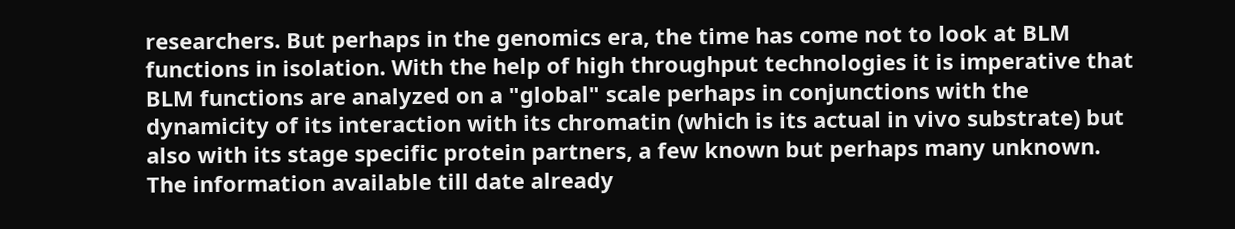researchers. But perhaps in the genomics era, the time has come not to look at BLM functions in isolation. With the help of high throughput technologies it is imperative that BLM functions are analyzed on a "global" scale perhaps in conjunctions with the dynamicity of its interaction with its chromatin (which is its actual in vivo substrate) but also with its stage specific protein partners, a few known but perhaps many unknown. The information available till date already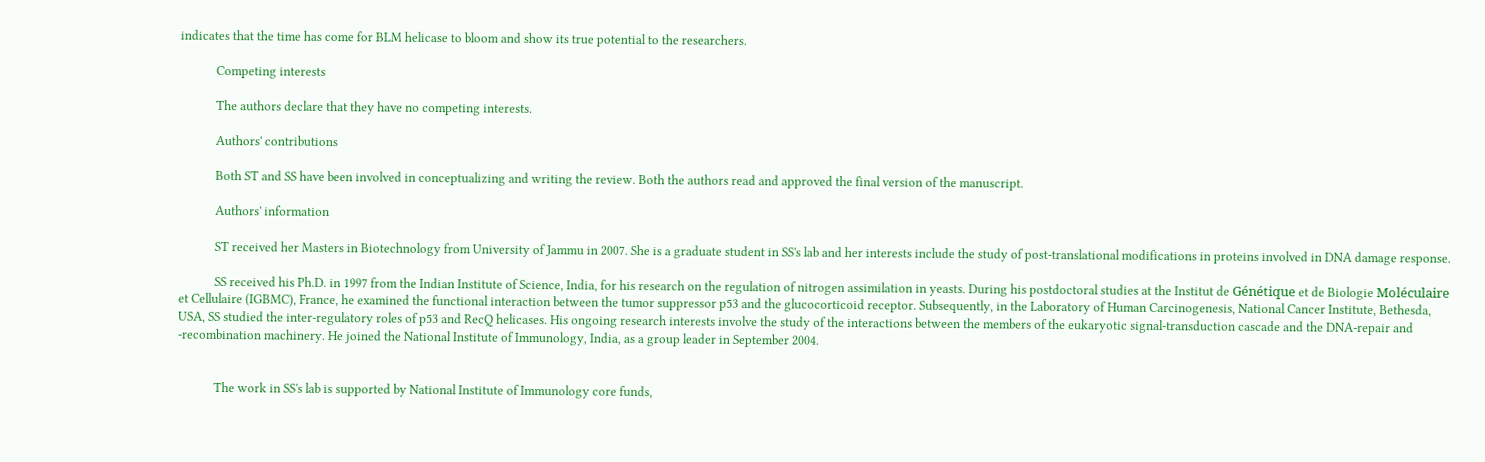indicates that the time has come for BLM helicase to bloom and show its true potential to the researchers.

            Competing interests

            The authors declare that they have no competing interests.

            Authors' contributions

            Both ST and SS have been involved in conceptualizing and writing the review. Both the authors read and approved the final version of the manuscript.

            Authors' information

            ST received her Masters in Biotechnology from University of Jammu in 2007. She is a graduate student in SS's lab and her interests include the study of post-translational modifications in proteins involved in DNA damage response.

            SS received his Ph.D. in 1997 from the Indian Institute of Science, India, for his research on the regulation of nitrogen assimilation in yeasts. During his postdoctoral studies at the Institut de Génétique et de Biologie Moléculaire et Cellulaire (IGBMC), France, he examined the functional interaction between the tumor suppressor p53 and the glucocorticoid receptor. Subsequently, in the Laboratory of Human Carcinogenesis, National Cancer Institute, Bethesda, USA, SS studied the inter-regulatory roles of p53 and RecQ helicases. His ongoing research interests involve the study of the interactions between the members of the eukaryotic signal-transduction cascade and the DNA-repair and -recombination machinery. He joined the National Institute of Immunology, India, as a group leader in September 2004.


            The work in SS's lab is supported by National Institute of Immunology core funds,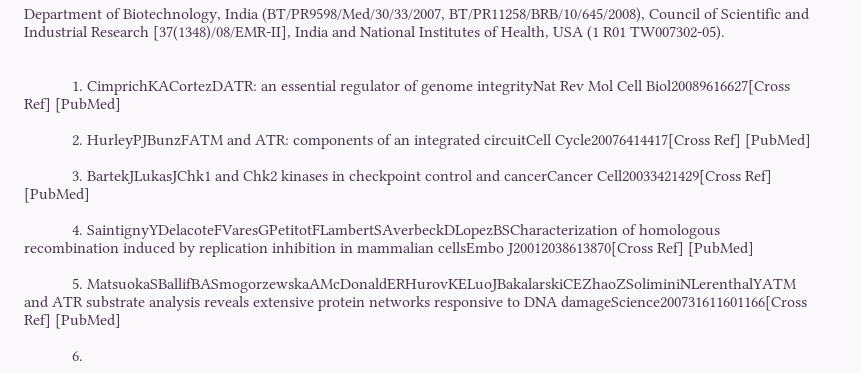Department of Biotechnology, India (BT/PR9598/Med/30/33/2007, BT/PR11258/BRB/10/645/2008), Council of Scientific and Industrial Research [37(1348)/08/EMR-II], India and National Institutes of Health, USA (1 R01 TW007302-05).


            1. CimprichKACortezDATR: an essential regulator of genome integrityNat Rev Mol Cell Biol20089616627[Cross Ref] [PubMed]

            2. HurleyPJBunzFATM and ATR: components of an integrated circuitCell Cycle20076414417[Cross Ref] [PubMed]

            3. BartekJLukasJChk1 and Chk2 kinases in checkpoint control and cancerCancer Cell20033421429[Cross Ref] [PubMed]

            4. SaintignyYDelacoteFVaresGPetitotFLambertSAverbeckDLopezBSCharacterization of homologous recombination induced by replication inhibition in mammalian cellsEmbo J20012038613870[Cross Ref] [PubMed]

            5. MatsuokaSBallifBASmogorzewskaAMcDonaldERHurovKELuoJBakalarskiCEZhaoZSoliminiNLerenthalYATM and ATR substrate analysis reveals extensive protein networks responsive to DNA damageScience200731611601166[Cross Ref] [PubMed]

            6.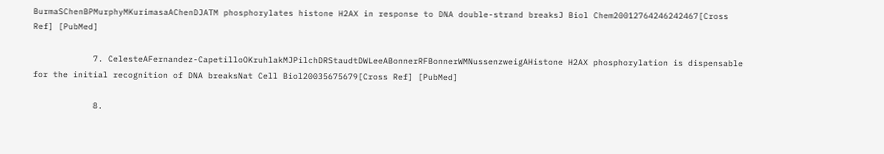BurmaSChenBPMurphyMKurimasaAChenDJATM phosphorylates histone H2AX in response to DNA double-strand breaksJ Biol Chem20012764246242467[Cross Ref] [PubMed]

            7. CelesteAFernandez-CapetilloOKruhlakMJPilchDRStaudtDWLeeABonnerRFBonnerWMNussenzweigAHistone H2AX phosphorylation is dispensable for the initial recognition of DNA breaksNat Cell Biol20035675679[Cross Ref] [PubMed]

            8.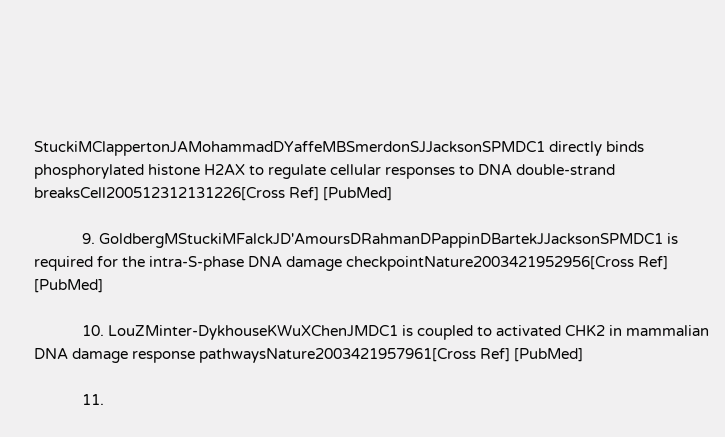StuckiMClappertonJAMohammadDYaffeMBSmerdonSJJacksonSPMDC1 directly binds phosphorylated histone H2AX to regulate cellular responses to DNA double-strand breaksCell200512312131226[Cross Ref] [PubMed]

            9. GoldbergMStuckiMFalckJD'AmoursDRahmanDPappinDBartekJJacksonSPMDC1 is required for the intra-S-phase DNA damage checkpointNature2003421952956[Cross Ref] [PubMed]

            10. LouZMinter-DykhouseKWuXChenJMDC1 is coupled to activated CHK2 in mammalian DNA damage response pathwaysNature2003421957961[Cross Ref] [PubMed]

            11.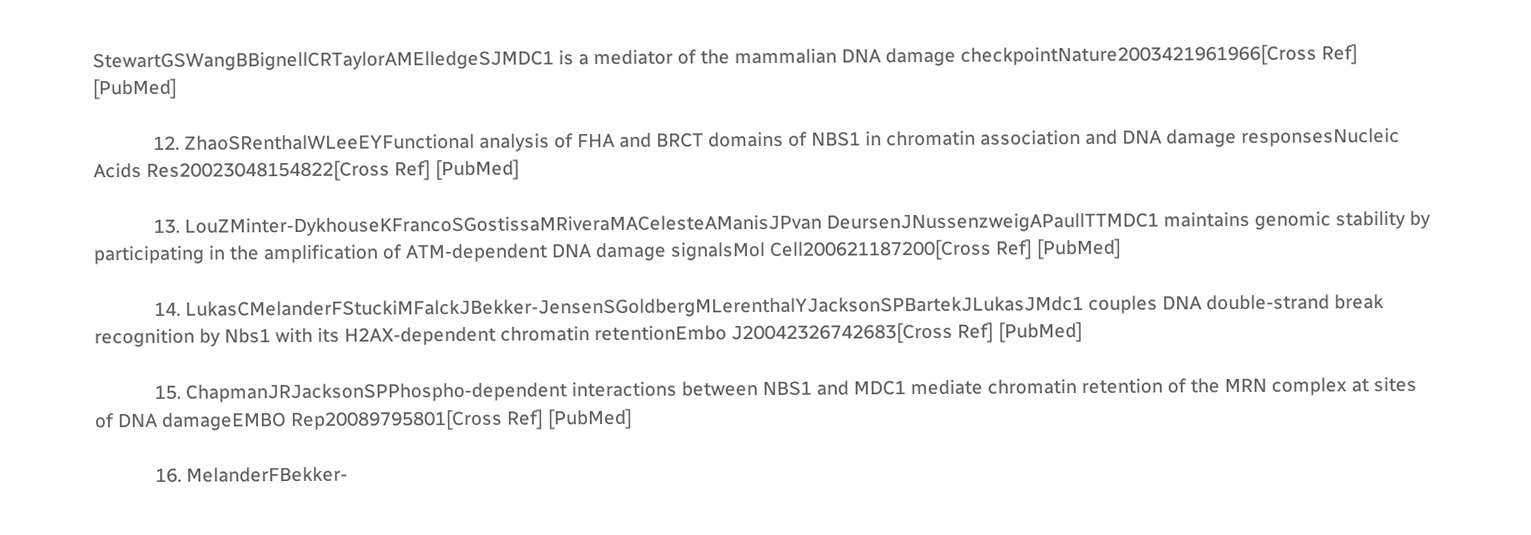StewartGSWangBBignellCRTaylorAMElledgeSJMDC1 is a mediator of the mammalian DNA damage checkpointNature2003421961966[Cross Ref] [PubMed]

            12. ZhaoSRenthalWLeeEYFunctional analysis of FHA and BRCT domains of NBS1 in chromatin association and DNA damage responsesNucleic Acids Res20023048154822[Cross Ref] [PubMed]

            13. LouZMinter-DykhouseKFrancoSGostissaMRiveraMACelesteAManisJPvan DeursenJNussenzweigAPaullTTMDC1 maintains genomic stability by participating in the amplification of ATM-dependent DNA damage signalsMol Cell200621187200[Cross Ref] [PubMed]

            14. LukasCMelanderFStuckiMFalckJBekker-JensenSGoldbergMLerenthalYJacksonSPBartekJLukasJMdc1 couples DNA double-strand break recognition by Nbs1 with its H2AX-dependent chromatin retentionEmbo J20042326742683[Cross Ref] [PubMed]

            15. ChapmanJRJacksonSPPhospho-dependent interactions between NBS1 and MDC1 mediate chromatin retention of the MRN complex at sites of DNA damageEMBO Rep20089795801[Cross Ref] [PubMed]

            16. MelanderFBekker-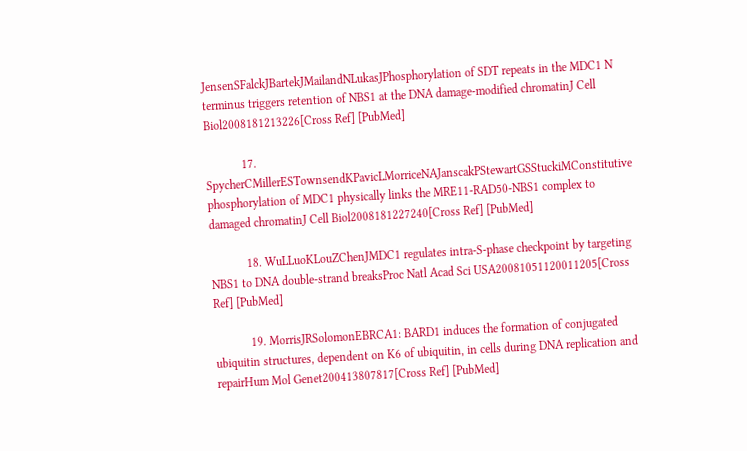JensenSFalckJBartekJMailandNLukasJPhosphorylation of SDT repeats in the MDC1 N terminus triggers retention of NBS1 at the DNA damage-modified chromatinJ Cell Biol2008181213226[Cross Ref] [PubMed]

            17. SpycherCMillerESTownsendKPavicLMorriceNAJanscakPStewartGSStuckiMConstitutive phosphorylation of MDC1 physically links the MRE11-RAD50-NBS1 complex to damaged chromatinJ Cell Biol2008181227240[Cross Ref] [PubMed]

            18. WuLLuoKLouZChenJMDC1 regulates intra-S-phase checkpoint by targeting NBS1 to DNA double-strand breaksProc Natl Acad Sci USA20081051120011205[Cross Ref] [PubMed]

            19. MorrisJRSolomonEBRCA1: BARD1 induces the formation of conjugated ubiquitin structures, dependent on K6 of ubiquitin, in cells during DNA replication and repairHum Mol Genet200413807817[Cross Ref] [PubMed]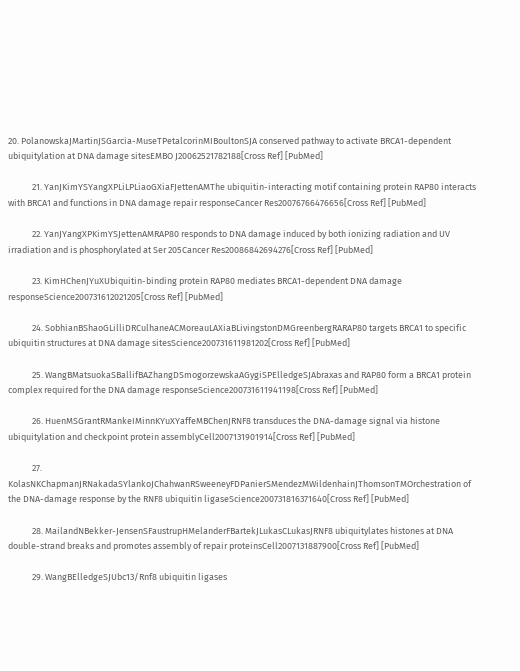20. PolanowskaJMartinJSGarcia-MuseTPetalcorinMIBoultonSJA conserved pathway to activate BRCA1-dependent ubiquitylation at DNA damage sitesEMBO J20062521782188[Cross Ref] [PubMed]

            21. YanJKimYSYangXPLiLPLiaoGXiaFJettenAMThe ubiquitin-interacting motif containing protein RAP80 interacts with BRCA1 and functions in DNA damage repair responseCancer Res20076766476656[Cross Ref] [PubMed]

            22. YanJYangXPKimYSJettenAMRAP80 responds to DNA damage induced by both ionizing radiation and UV irradiation and is phosphorylated at Ser 205Cancer Res20086842694276[Cross Ref] [PubMed]

            23. KimHChenJYuXUbiquitin-binding protein RAP80 mediates BRCA1-dependent DNA damage responseScience200731612021205[Cross Ref] [PubMed]

            24. SobhianBShaoGLilliDRCulhaneACMoreauLAXiaBLivingstonDMGreenbergRARAP80 targets BRCA1 to specific ubiquitin structures at DNA damage sitesScience200731611981202[Cross Ref] [PubMed]

            25. WangBMatsuokaSBallifBAZhangDSmogorzewskaAGygiSPElledgeSJAbraxas and RAP80 form a BRCA1 protein complex required for the DNA damage responseScience200731611941198[Cross Ref] [PubMed]

            26. HuenMSGrantRMankeIMinnKYuXYaffeMBChenJRNF8 transduces the DNA-damage signal via histone ubiquitylation and checkpoint protein assemblyCell2007131901914[Cross Ref] [PubMed]

            27. KolasNKChapmanJRNakadaSYlankoJChahwanRSweeneyFDPanierSMendezMWildenhainJThomsonTMOrchestration of the DNA-damage response by the RNF8 ubiquitin ligaseScience200731816371640[Cross Ref] [PubMed]

            28. MailandNBekker-JensenSFaustrupHMelanderFBartekJLukasCLukasJRNF8 ubiquitylates histones at DNA double-strand breaks and promotes assembly of repair proteinsCell2007131887900[Cross Ref] [PubMed]

            29. WangBElledgeSJUbc13/Rnf8 ubiquitin ligases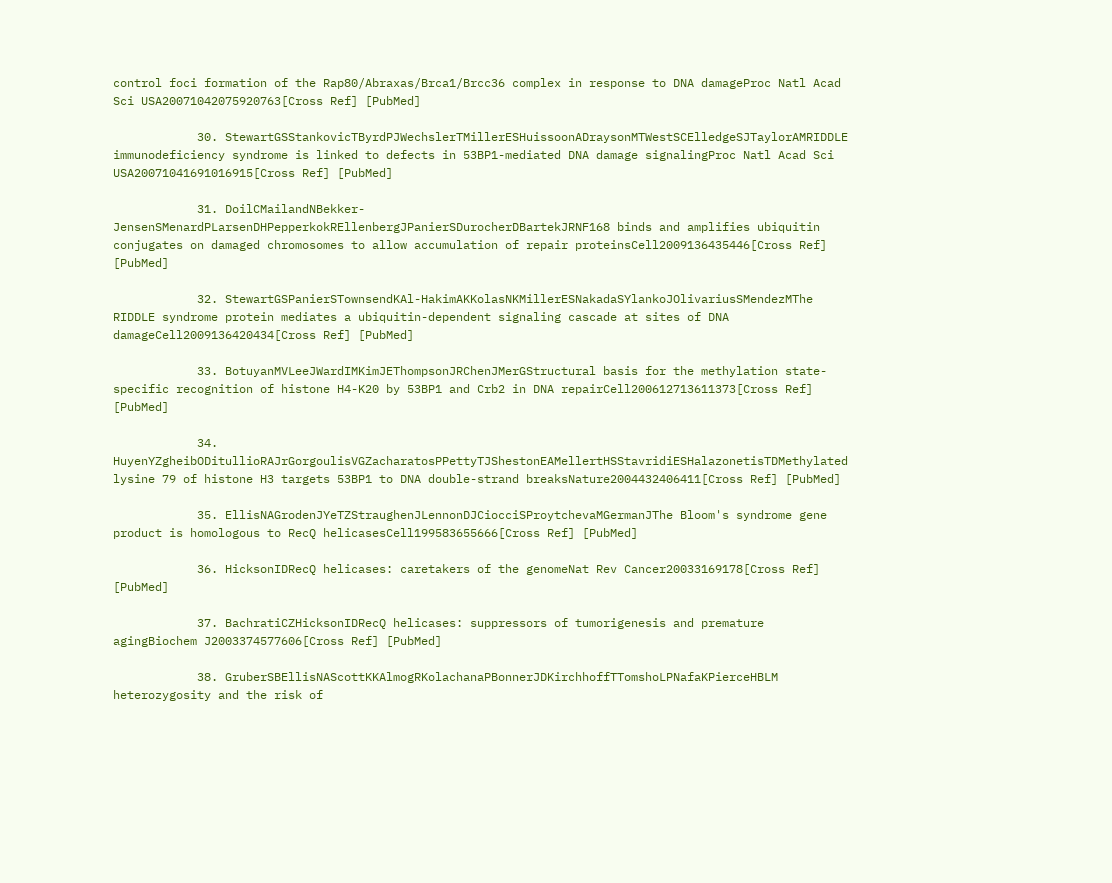control foci formation of the Rap80/Abraxas/Brca1/Brcc36 complex in response to DNA damageProc Natl Acad Sci USA20071042075920763[Cross Ref] [PubMed]

            30. StewartGSStankovicTByrdPJWechslerTMillerESHuissoonADraysonMTWestSCElledgeSJTaylorAMRIDDLE immunodeficiency syndrome is linked to defects in 53BP1-mediated DNA damage signalingProc Natl Acad Sci USA20071041691016915[Cross Ref] [PubMed]

            31. DoilCMailandNBekker-JensenSMenardPLarsenDHPepperkokREllenbergJPanierSDurocherDBartekJRNF168 binds and amplifies ubiquitin conjugates on damaged chromosomes to allow accumulation of repair proteinsCell2009136435446[Cross Ref] [PubMed]

            32. StewartGSPanierSTownsendKAl-HakimAKKolasNKMillerESNakadaSYlankoJOlivariusSMendezMThe RIDDLE syndrome protein mediates a ubiquitin-dependent signaling cascade at sites of DNA damageCell2009136420434[Cross Ref] [PubMed]

            33. BotuyanMVLeeJWardIMKimJEThompsonJRChenJMerGStructural basis for the methylation state-specific recognition of histone H4-K20 by 53BP1 and Crb2 in DNA repairCell200612713611373[Cross Ref] [PubMed]

            34. HuyenYZgheibODitullioRAJrGorgoulisVGZacharatosPPettyTJShestonEAMellertHSStavridiESHalazonetisTDMethylated lysine 79 of histone H3 targets 53BP1 to DNA double-strand breaksNature2004432406411[Cross Ref] [PubMed]

            35. EllisNAGrodenJYeTZStraughenJLennonDJCiocciSProytchevaMGermanJThe Bloom's syndrome gene product is homologous to RecQ helicasesCell199583655666[Cross Ref] [PubMed]

            36. HicksonIDRecQ helicases: caretakers of the genomeNat Rev Cancer20033169178[Cross Ref] [PubMed]

            37. BachratiCZHicksonIDRecQ helicases: suppressors of tumorigenesis and premature agingBiochem J2003374577606[Cross Ref] [PubMed]

            38. GruberSBEllisNAScottKKAlmogRKolachanaPBonnerJDKirchhoffTTomshoLPNafaKPierceHBLM heterozygosity and the risk of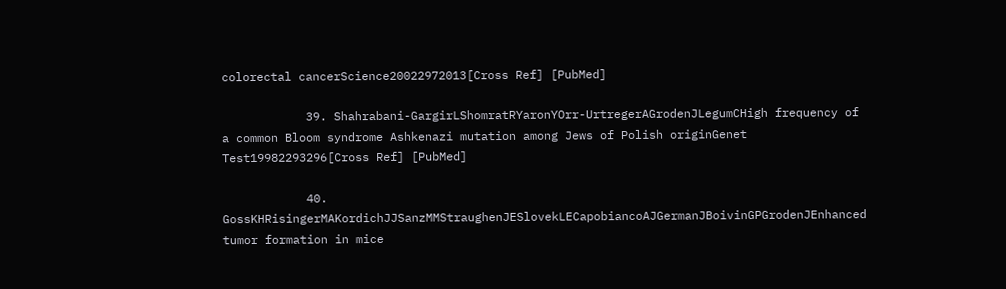colorectal cancerScience20022972013[Cross Ref] [PubMed]

            39. Shahrabani-GargirLShomratRYaronYOrr-UrtregerAGrodenJLegumCHigh frequency of a common Bloom syndrome Ashkenazi mutation among Jews of Polish originGenet Test19982293296[Cross Ref] [PubMed]

            40. GossKHRisingerMAKordichJJSanzMMStraughenJESlovekLECapobiancoAJGermanJBoivinGPGrodenJEnhanced tumor formation in mice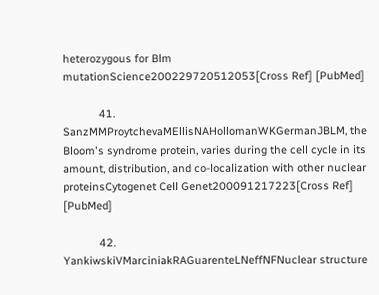heterozygous for Blm mutationScience200229720512053[Cross Ref] [PubMed]

            41. SanzMMProytchevaMEllisNAHollomanWKGermanJBLM, the Bloom's syndrome protein, varies during the cell cycle in its amount, distribution, and co-localization with other nuclear proteinsCytogenet Cell Genet200091217223[Cross Ref] [PubMed]

            42. YankiwskiVMarciniakRAGuarenteLNeffNFNuclear structure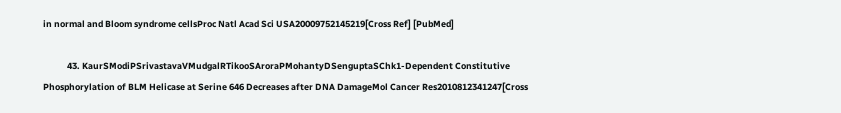in normal and Bloom syndrome cellsProc Natl Acad Sci USA20009752145219[Cross Ref] [PubMed]

            43. KaurSModiPSrivastavaVMudgalRTikooSAroraPMohantyDSenguptaSChk1-Dependent Constitutive Phosphorylation of BLM Helicase at Serine 646 Decreases after DNA DamageMol Cancer Res2010812341247[Cross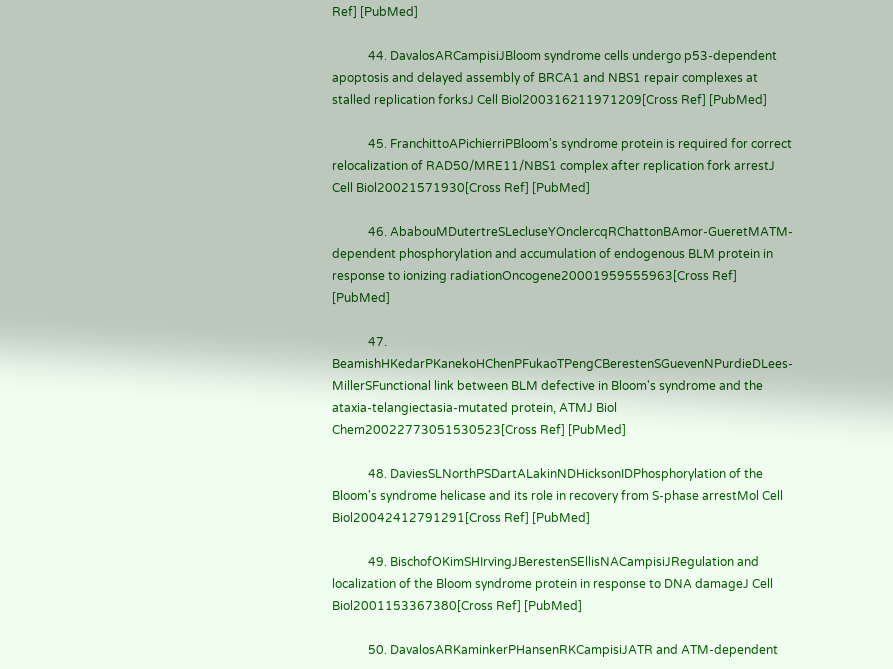Ref] [PubMed]

            44. DavalosARCampisiJBloom syndrome cells undergo p53-dependent apoptosis and delayed assembly of BRCA1 and NBS1 repair complexes at stalled replication forksJ Cell Biol200316211971209[Cross Ref] [PubMed]

            45. FranchittoAPichierriPBloom's syndrome protein is required for correct relocalization of RAD50/MRE11/NBS1 complex after replication fork arrestJ Cell Biol20021571930[Cross Ref] [PubMed]

            46. AbabouMDutertreSLecluseYOnclercqRChattonBAmor-GueretMATM-dependent phosphorylation and accumulation of endogenous BLM protein in response to ionizing radiationOncogene20001959555963[Cross Ref] [PubMed]

            47. BeamishHKedarPKanekoHChenPFukaoTPengCBerestenSGuevenNPurdieDLees-MillerSFunctional link between BLM defective in Bloom's syndrome and the ataxia-telangiectasia-mutated protein, ATMJ Biol Chem20022773051530523[Cross Ref] [PubMed]

            48. DaviesSLNorthPSDartALakinNDHicksonIDPhosphorylation of the Bloom's syndrome helicase and its role in recovery from S-phase arrestMol Cell Biol20042412791291[Cross Ref] [PubMed]

            49. BischofOKimSHIrvingJBerestenSEllisNACampisiJRegulation and localization of the Bloom syndrome protein in response to DNA damageJ Cell Biol2001153367380[Cross Ref] [PubMed]

            50. DavalosARKaminkerPHansenRKCampisiJATR and ATM-dependent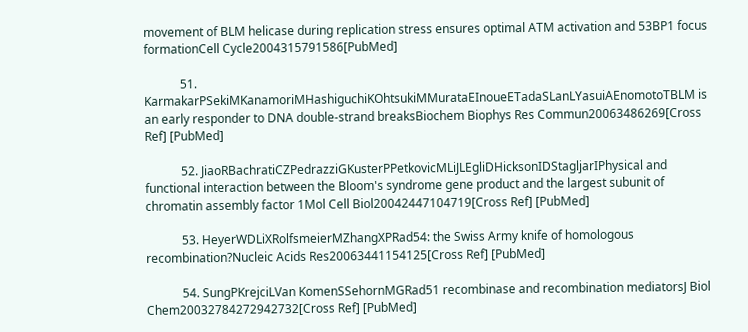movement of BLM helicase during replication stress ensures optimal ATM activation and 53BP1 focus formationCell Cycle2004315791586[PubMed]

            51. KarmakarPSekiMKanamoriMHashiguchiKOhtsukiMMurataEInoueETadaSLanLYasuiAEnomotoTBLM is an early responder to DNA double-strand breaksBiochem Biophys Res Commun20063486269[Cross Ref] [PubMed]

            52. JiaoRBachratiCZPedrazziGKusterPPetkovicMLiJLEgliDHicksonIDStagljarIPhysical and functional interaction between the Bloom's syndrome gene product and the largest subunit of chromatin assembly factor 1Mol Cell Biol20042447104719[Cross Ref] [PubMed]

            53. HeyerWDLiXRolfsmeierMZhangXPRad54: the Swiss Army knife of homologous recombination?Nucleic Acids Res20063441154125[Cross Ref] [PubMed]

            54. SungPKrejciLVan KomenSSehornMGRad51 recombinase and recombination mediatorsJ Biol Chem20032784272942732[Cross Ref] [PubMed]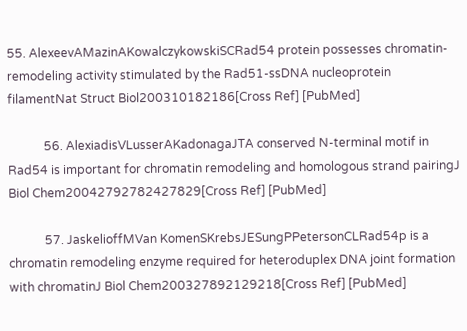55. AlexeevAMazinAKowalczykowskiSCRad54 protein possesses chromatin-remodeling activity stimulated by the Rad51-ssDNA nucleoprotein filamentNat Struct Biol200310182186[Cross Ref] [PubMed]

            56. AlexiadisVLusserAKadonagaJTA conserved N-terminal motif in Rad54 is important for chromatin remodeling and homologous strand pairingJ Biol Chem20042792782427829[Cross Ref] [PubMed]

            57. JaskelioffMVan KomenSKrebsJESungPPetersonCLRad54p is a chromatin remodeling enzyme required for heteroduplex DNA joint formation with chromatinJ Biol Chem200327892129218[Cross Ref] [PubMed]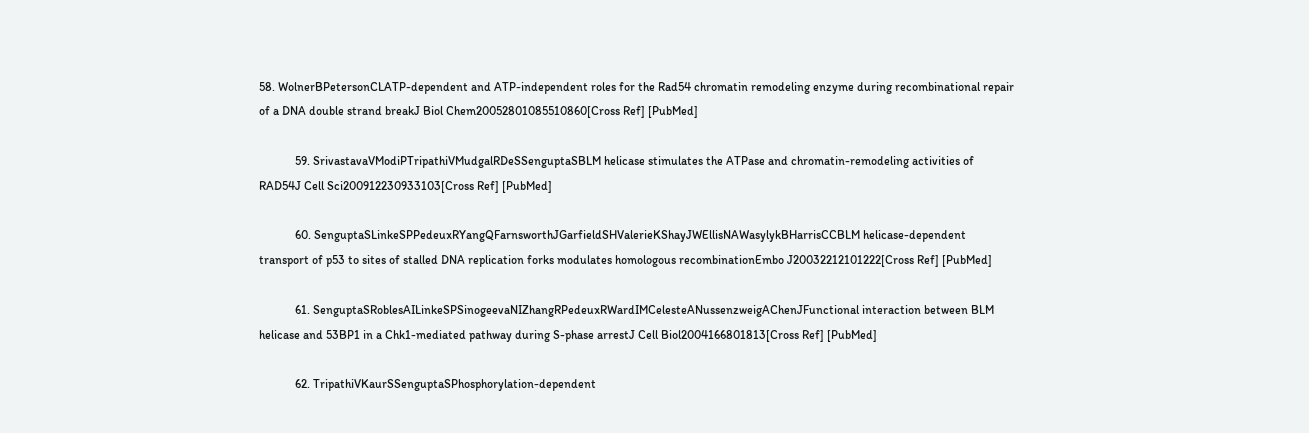58. WolnerBPetersonCLATP-dependent and ATP-independent roles for the Rad54 chromatin remodeling enzyme during recombinational repair of a DNA double strand breakJ Biol Chem20052801085510860[Cross Ref] [PubMed]

            59. SrivastavaVModiPTripathiVMudgalRDeSSenguptaSBLM helicase stimulates the ATPase and chromatin-remodeling activities of RAD54J Cell Sci200912230933103[Cross Ref] [PubMed]

            60. SenguptaSLinkeSPPedeuxRYangQFarnsworthJGarfieldSHValerieKShayJWEllisNAWasylykBHarrisCCBLM helicase-dependent transport of p53 to sites of stalled DNA replication forks modulates homologous recombinationEmbo J20032212101222[Cross Ref] [PubMed]

            61. SenguptaSRoblesAILinkeSPSinogeevaNIZhangRPedeuxRWardIMCelesteANussenzweigAChenJFunctional interaction between BLM helicase and 53BP1 in a Chk1-mediated pathway during S-phase arrestJ Cell Biol2004166801813[Cross Ref] [PubMed]

            62. TripathiVKaurSSenguptaSPhosphorylation-dependent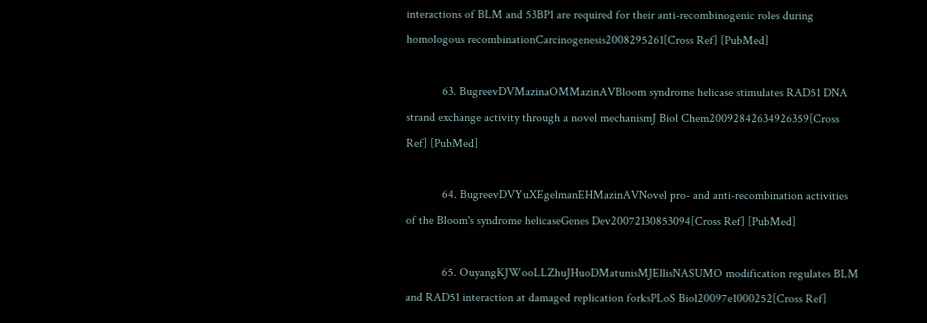interactions of BLM and 53BP1 are required for their anti-recombinogenic roles during homologous recombinationCarcinogenesis2008295261[Cross Ref] [PubMed]

            63. BugreevDVMazinaOMMazinAVBloom syndrome helicase stimulates RAD51 DNA strand exchange activity through a novel mechanismJ Biol Chem20092842634926359[Cross Ref] [PubMed]

            64. BugreevDVYuXEgelmanEHMazinAVNovel pro- and anti-recombination activities of the Bloom's syndrome helicaseGenes Dev20072130853094[Cross Ref] [PubMed]

            65. OuyangKJWooLLZhuJHuoDMatunisMJEllisNASUMO modification regulates BLM and RAD51 interaction at damaged replication forksPLoS Biol20097e1000252[Cross Ref]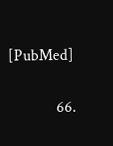[PubMed]

            66.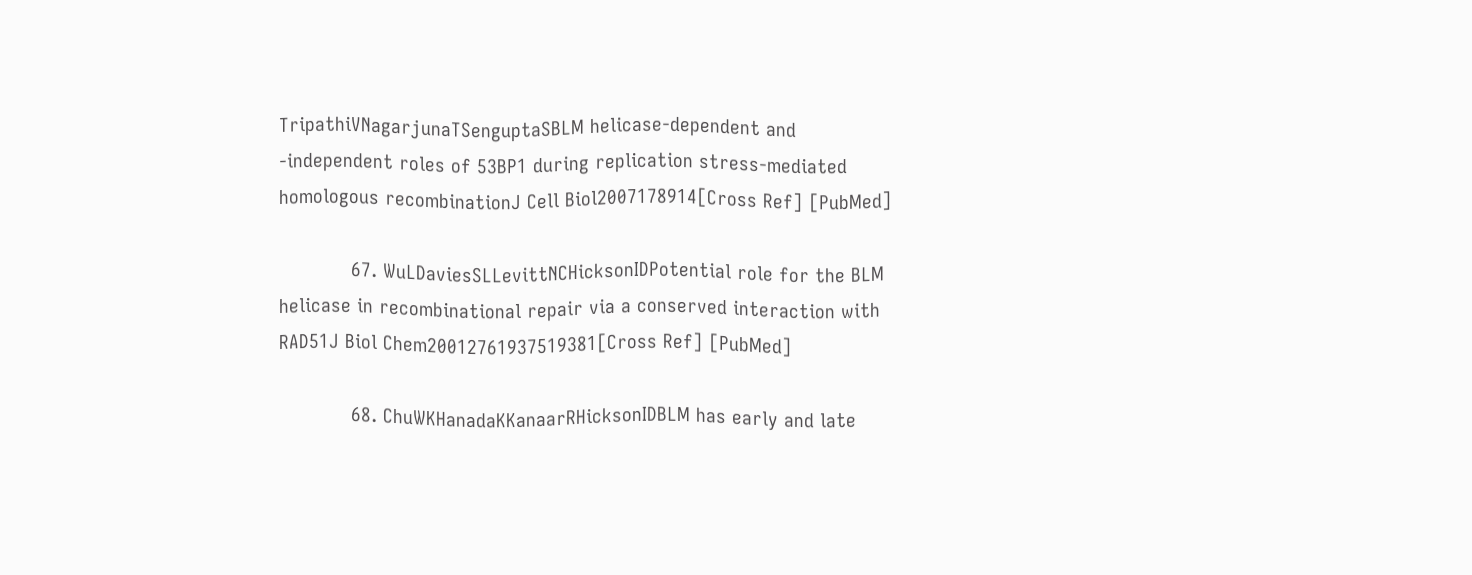TripathiVNagarjunaTSenguptaSBLM helicase-dependent and -independent roles of 53BP1 during replication stress-mediated homologous recombinationJ Cell Biol2007178914[Cross Ref] [PubMed]

            67. WuLDaviesSLLevittNCHicksonIDPotential role for the BLM helicase in recombinational repair via a conserved interaction with RAD51J Biol Chem20012761937519381[Cross Ref] [PubMed]

            68. ChuWKHanadaKKanaarRHicksonIDBLM has early and late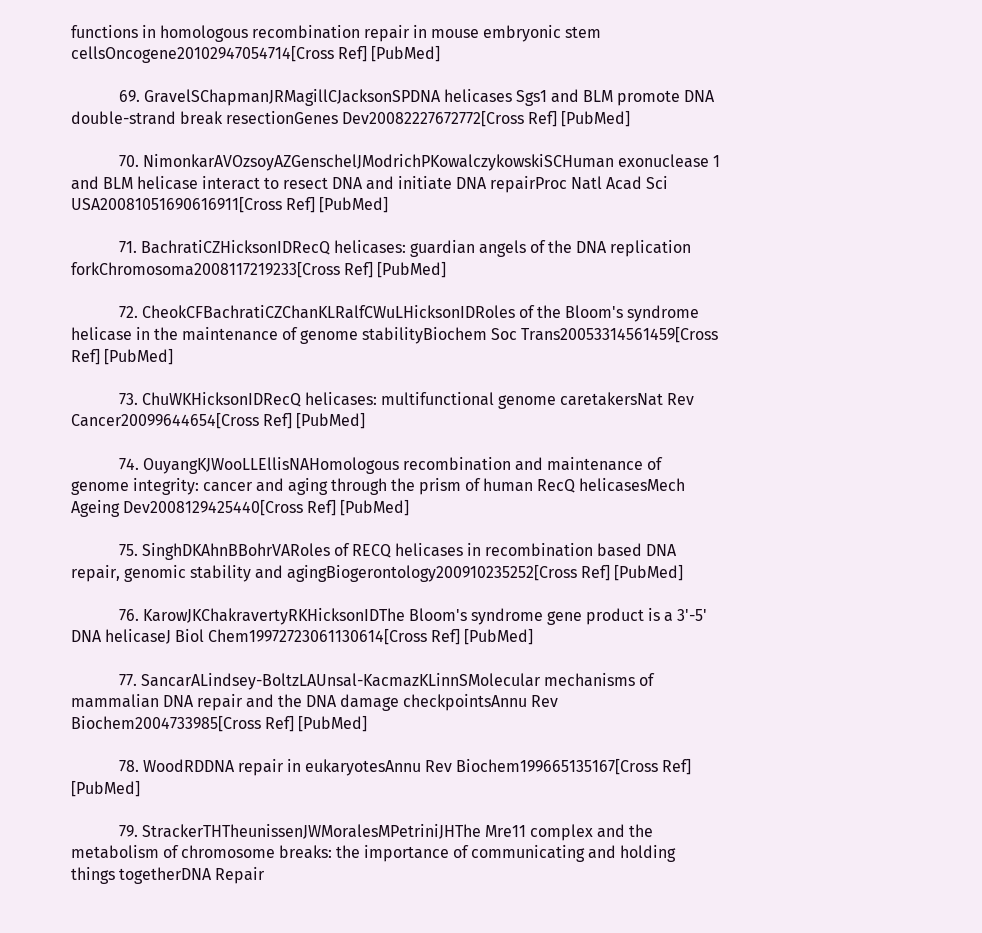functions in homologous recombination repair in mouse embryonic stem cellsOncogene20102947054714[Cross Ref] [PubMed]

            69. GravelSChapmanJRMagillCJacksonSPDNA helicases Sgs1 and BLM promote DNA double-strand break resectionGenes Dev20082227672772[Cross Ref] [PubMed]

            70. NimonkarAVOzsoyAZGenschelJModrichPKowalczykowskiSCHuman exonuclease 1 and BLM helicase interact to resect DNA and initiate DNA repairProc Natl Acad Sci USA20081051690616911[Cross Ref] [PubMed]

            71. BachratiCZHicksonIDRecQ helicases: guardian angels of the DNA replication forkChromosoma2008117219233[Cross Ref] [PubMed]

            72. CheokCFBachratiCZChanKLRalfCWuLHicksonIDRoles of the Bloom's syndrome helicase in the maintenance of genome stabilityBiochem Soc Trans20053314561459[Cross Ref] [PubMed]

            73. ChuWKHicksonIDRecQ helicases: multifunctional genome caretakersNat Rev Cancer20099644654[Cross Ref] [PubMed]

            74. OuyangKJWooLLEllisNAHomologous recombination and maintenance of genome integrity: cancer and aging through the prism of human RecQ helicasesMech Ageing Dev2008129425440[Cross Ref] [PubMed]

            75. SinghDKAhnBBohrVARoles of RECQ helicases in recombination based DNA repair, genomic stability and agingBiogerontology200910235252[Cross Ref] [PubMed]

            76. KarowJKChakravertyRKHicksonIDThe Bloom's syndrome gene product is a 3'-5' DNA helicaseJ Biol Chem19972723061130614[Cross Ref] [PubMed]

            77. SancarALindsey-BoltzLAUnsal-KacmazKLinnSMolecular mechanisms of mammalian DNA repair and the DNA damage checkpointsAnnu Rev Biochem2004733985[Cross Ref] [PubMed]

            78. WoodRDDNA repair in eukaryotesAnnu Rev Biochem199665135167[Cross Ref] [PubMed]

            79. StrackerTHTheunissenJWMoralesMPetriniJHThe Mre11 complex and the metabolism of chromosome breaks: the importance of communicating and holding things togetherDNA Repair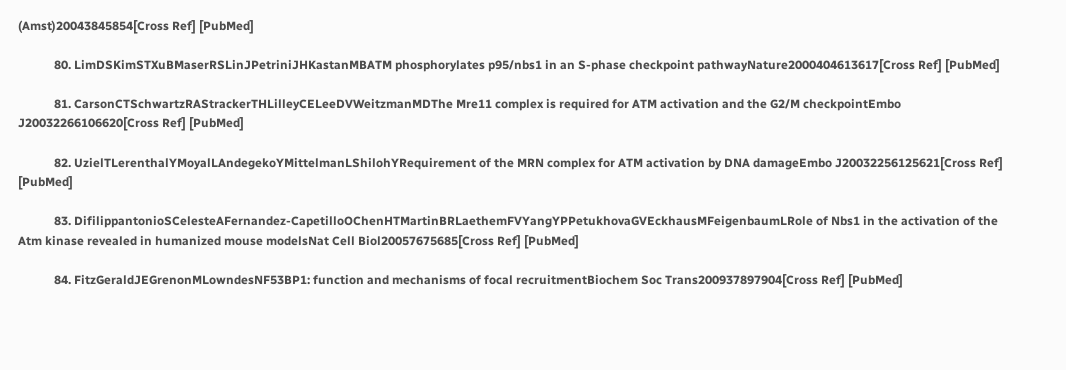(Amst)20043845854[Cross Ref] [PubMed]

            80. LimDSKimSTXuBMaserRSLinJPetriniJHKastanMBATM phosphorylates p95/nbs1 in an S-phase checkpoint pathwayNature2000404613617[Cross Ref] [PubMed]

            81. CarsonCTSchwartzRAStrackerTHLilleyCELeeDVWeitzmanMDThe Mre11 complex is required for ATM activation and the G2/M checkpointEmbo J20032266106620[Cross Ref] [PubMed]

            82. UzielTLerenthalYMoyalLAndegekoYMittelmanLShilohYRequirement of the MRN complex for ATM activation by DNA damageEmbo J20032256125621[Cross Ref] [PubMed]

            83. DifilippantonioSCelesteAFernandez-CapetilloOChenHTMartinBRLaethemFVYangYPPetukhovaGVEckhausMFeigenbaumLRole of Nbs1 in the activation of the Atm kinase revealed in humanized mouse modelsNat Cell Biol20057675685[Cross Ref] [PubMed]

            84. FitzGeraldJEGrenonMLowndesNF53BP1: function and mechanisms of focal recruitmentBiochem Soc Trans200937897904[Cross Ref] [PubMed]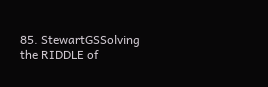85. StewartGSSolving the RIDDLE of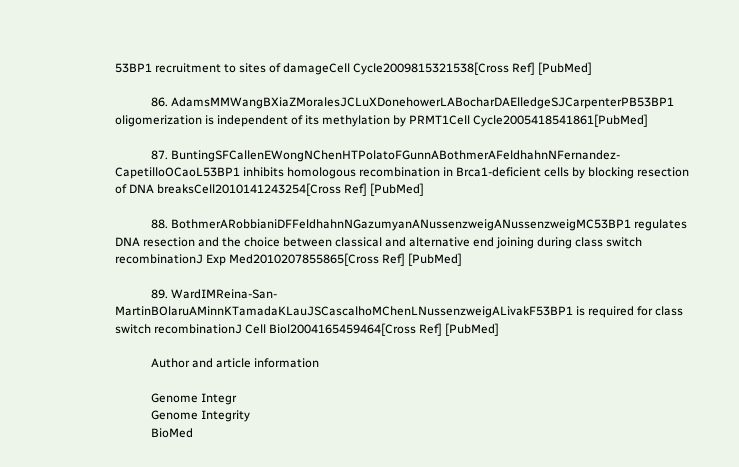53BP1 recruitment to sites of damageCell Cycle2009815321538[Cross Ref] [PubMed]

            86. AdamsMMWangBXiaZMoralesJCLuXDonehowerLABocharDAElledgeSJCarpenterPB53BP1 oligomerization is independent of its methylation by PRMT1Cell Cycle2005418541861[PubMed]

            87. BuntingSFCallenEWongNChenHTPolatoFGunnABothmerAFeldhahnNFernandez-CapetilloOCaoL53BP1 inhibits homologous recombination in Brca1-deficient cells by blocking resection of DNA breaksCell2010141243254[Cross Ref] [PubMed]

            88. BothmerARobbianiDFFeldhahnNGazumyanANussenzweigANussenzweigMC53BP1 regulates DNA resection and the choice between classical and alternative end joining during class switch recombinationJ Exp Med2010207855865[Cross Ref] [PubMed]

            89. WardIMReina-San-MartinBOlaruAMinnKTamadaKLauJSCascalhoMChenLNussenzweigALivakF53BP1 is required for class switch recombinationJ Cell Biol2004165459464[Cross Ref] [PubMed]

            Author and article information

            Genome Integr
            Genome Integrity
            BioMed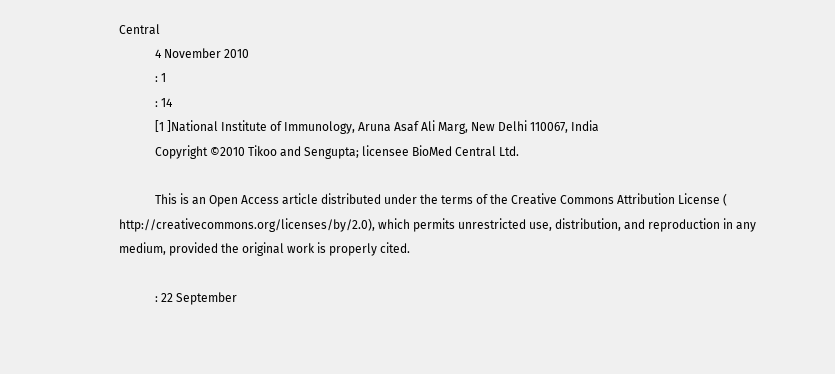Central
            4 November 2010
            : 1
            : 14
            [1 ]National Institute of Immunology, Aruna Asaf Ali Marg, New Delhi 110067, India
            Copyright ©2010 Tikoo and Sengupta; licensee BioMed Central Ltd.

            This is an Open Access article distributed under the terms of the Creative Commons Attribution License ( http://creativecommons.org/licenses/by/2.0), which permits unrestricted use, distribution, and reproduction in any medium, provided the original work is properly cited.

            : 22 September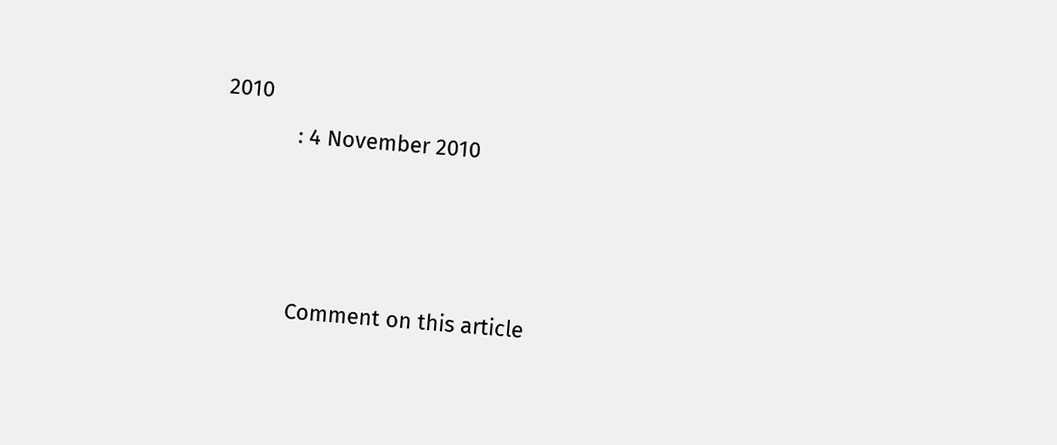2010
            : 4 November 2010



            Comment on this article